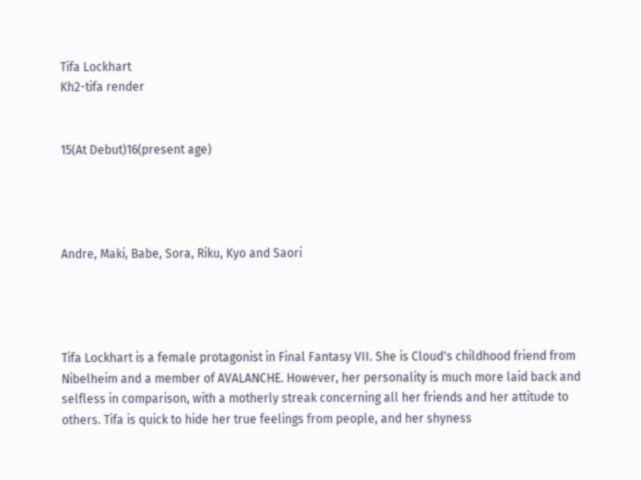Tifa Lockhart
Kh2-tifa render


15(At Debut)16(present age)




Andre, Maki, Babe, Sora, Riku, Kyo and Saori




Tifa Lockhart is a female protagonist in Final Fantasy VII. She is Cloud's childhood friend from Nibelheim and a member of AVALANCHE. However, her personality is much more laid back and selfless in comparison, with a motherly streak concerning all her friends and her attitude to others. Tifa is quick to hide her true feelings from people, and her shyness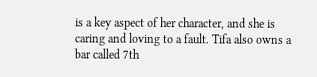is a key aspect of her character, and she is caring and loving to a fault. Tifa also owns a bar called 7th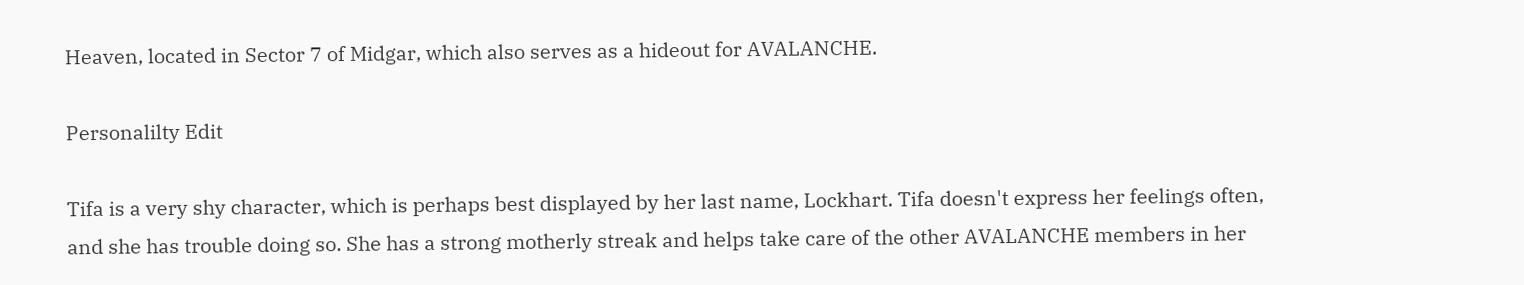Heaven, located in Sector 7 of Midgar, which also serves as a hideout for AVALANCHE.

Personalilty Edit

Tifa is a very shy character, which is perhaps best displayed by her last name, Lockhart. Tifa doesn't express her feelings often, and she has trouble doing so. She has a strong motherly streak and helps take care of the other AVALANCHE members in her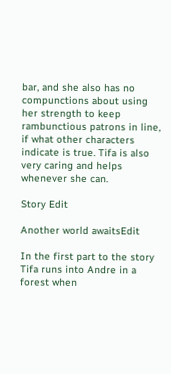bar, and she also has no compunctions about using her strength to keep rambunctious patrons in line, if what other characters indicate is true. Tifa is also very caring and helps whenever she can.

Story Edit

Another world awaitsEdit

In the first part to the story Tifa runs into Andre in a forest when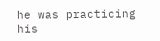he was practicing his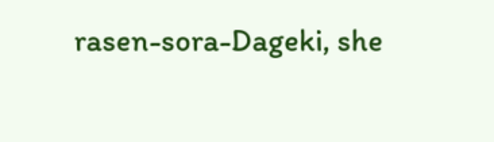rasen-sora-Dageki, she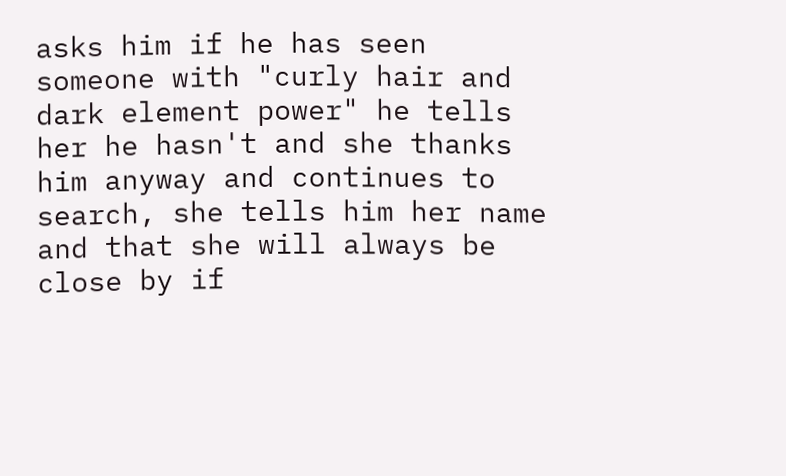asks him if he has seen someone with "curly hair and dark element power" he tells her he hasn't and she thanks him anyway and continues to search, she tells him her name and that she will always be close by if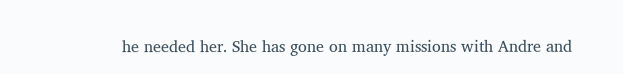he needed her. She has gone on many missions with Andre and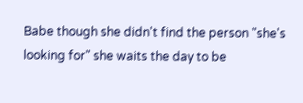Babe though she didn't find the person "she's looking for" she waits the day to be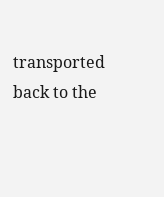transported back to the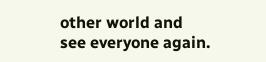other world and see everyone again.